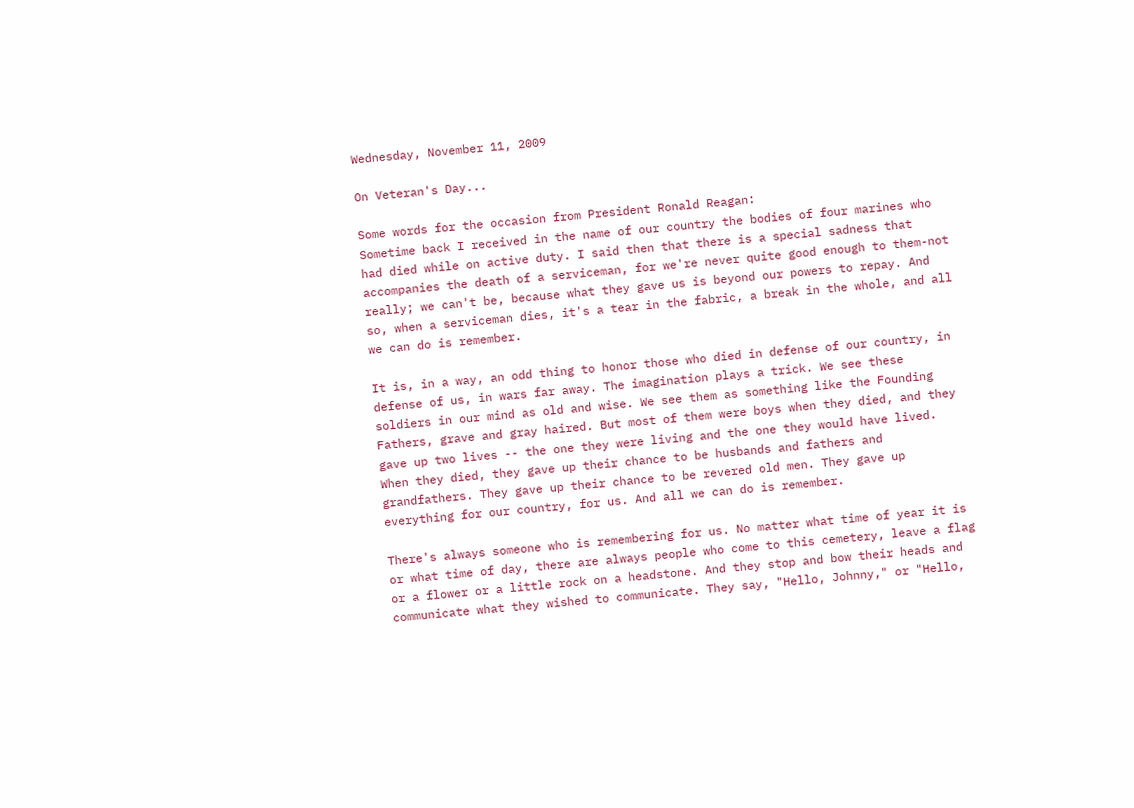Wednesday, November 11, 2009

On Veteran's Day...

Some words for the occasion from President Ronald Reagan:
Sometime back I received in the name of our country the bodies of four marines who had died while on active duty. I said then that there is a special sadness that accompanies the death of a serviceman, for we're never quite good enough to them-not really; we can't be, because what they gave us is beyond our powers to repay. And so, when a serviceman dies, it's a tear in the fabric, a break in the whole, and all we can do is remember.

It is, in a way, an odd thing to honor those who died in defense of our country, in defense of us, in wars far away. The imagination plays a trick. We see these soldiers in our mind as old and wise. We see them as something like the Founding Fathers, grave and gray haired. But most of them were boys when they died, and they gave up two lives -- the one they were living and the one they would have lived. When they died, they gave up their chance to be husbands and fathers and grandfathers. They gave up their chance to be revered old men. They gave up everything for our country, for us. And all we can do is remember.

There's always someone who is remembering for us. No matter what time of year it is or what time of day, there are always people who come to this cemetery, leave a flag or a flower or a little rock on a headstone. And they stop and bow their heads and communicate what they wished to communicate. They say, "Hello, Johnny," or "Hello,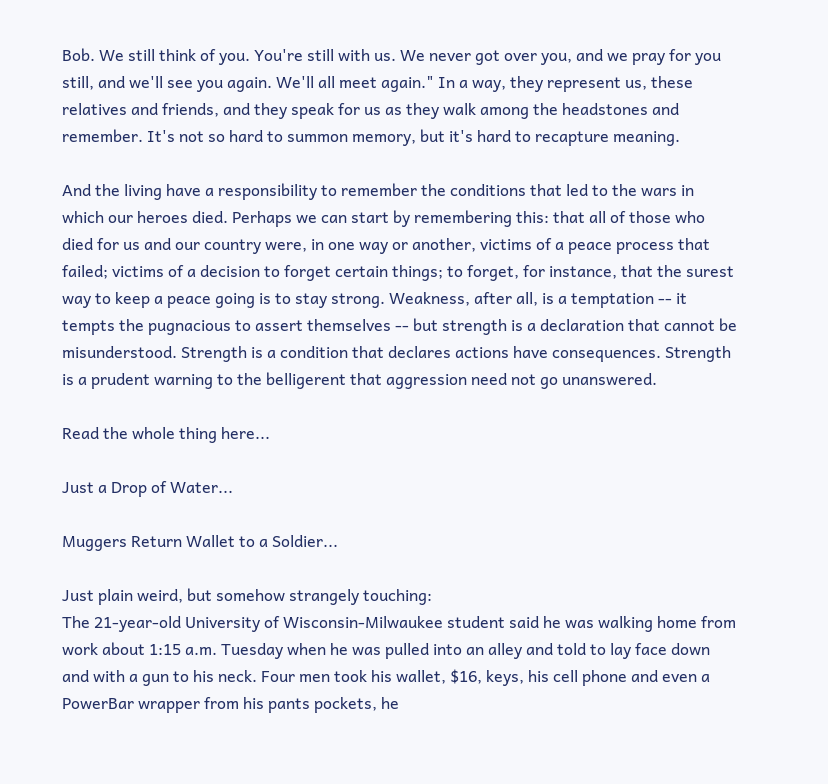Bob. We still think of you. You're still with us. We never got over you, and we pray for you still, and we'll see you again. We'll all meet again." In a way, they represent us, these relatives and friends, and they speak for us as they walk among the headstones and remember. It's not so hard to summon memory, but it's hard to recapture meaning.

And the living have a responsibility to remember the conditions that led to the wars in which our heroes died. Perhaps we can start by remembering this: that all of those who died for us and our country were, in one way or another, victims of a peace process that failed; victims of a decision to forget certain things; to forget, for instance, that the surest way to keep a peace going is to stay strong. Weakness, after all, is a temptation -- it tempts the pugnacious to assert themselves -- but strength is a declaration that cannot be misunderstood. Strength is a condition that declares actions have consequences. Strength is a prudent warning to the belligerent that aggression need not go unanswered.

Read the whole thing here...

Just a Drop of Water...

Muggers Return Wallet to a Soldier...

Just plain weird, but somehow strangely touching:
The 21-year-old University of Wisconsin-Milwaukee student said he was walking home from work about 1:15 a.m. Tuesday when he was pulled into an alley and told to lay face down and with a gun to his neck. Four men took his wallet, $16, keys, his cell phone and even a PowerBar wrapper from his pants pockets, he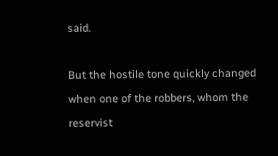said.

But the hostile tone quickly changed when one of the robbers, whom the reservist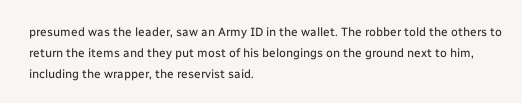presumed was the leader, saw an Army ID in the wallet. The robber told the others to return the items and they put most of his belongings on the ground next to him, including the wrapper, the reservist said.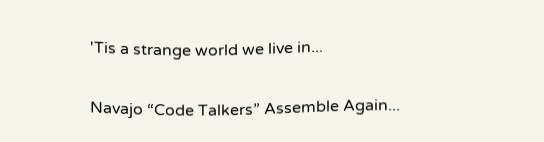'Tis a strange world we live in...

Navajo “Code Talkers” Assemble Again...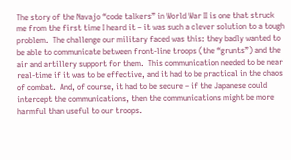The story of the Navajo “code talkers” in World War II is one that struck me from the first time I heard it – it was such a clever solution to a tough problem.  The challenge our military faced was this: they badly wanted to be able to communicate between front-line troops (the “grunts”) and the air and artillery support for them.  This communication needed to be near real-time if it was to be effective, and it had to be practical in the chaos of combat.  And, of course, it had to be secure – if the Japanese could intercept the communications, then the communications might be more harmful than useful to our troops.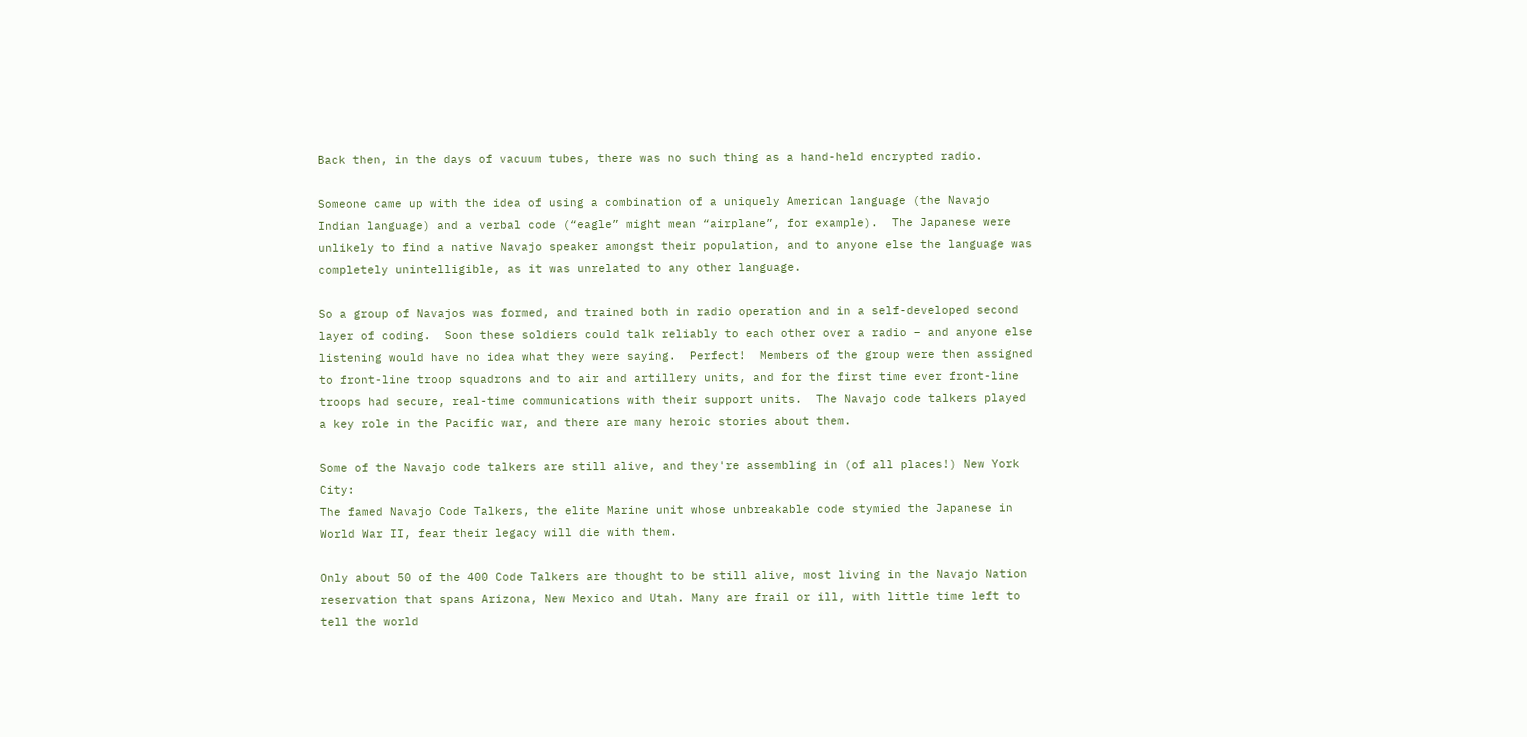Back then, in the days of vacuum tubes, there was no such thing as a hand-held encrypted radio.

Someone came up with the idea of using a combination of a uniquely American language (the Navajo Indian language) and a verbal code (“eagle” might mean “airplane”, for example).  The Japanese were unlikely to find a native Navajo speaker amongst their population, and to anyone else the language was completely unintelligible, as it was unrelated to any other language.

So a group of Navajos was formed, and trained both in radio operation and in a self-developed second layer of coding.  Soon these soldiers could talk reliably to each other over a radio – and anyone else listening would have no idea what they were saying.  Perfect!  Members of the group were then assigned to front-line troop squadrons and to air and artillery units, and for the first time ever front-line troops had secure, real-time communications with their support units.  The Navajo code talkers played a key role in the Pacific war, and there are many heroic stories about them.

Some of the Navajo code talkers are still alive, and they're assembling in (of all places!) New York City:
The famed Navajo Code Talkers, the elite Marine unit whose unbreakable code stymied the Japanese in World War II, fear their legacy will die with them.

Only about 50 of the 400 Code Talkers are thought to be still alive, most living in the Navajo Nation reservation that spans Arizona, New Mexico and Utah. Many are frail or ill, with little time left to tell the world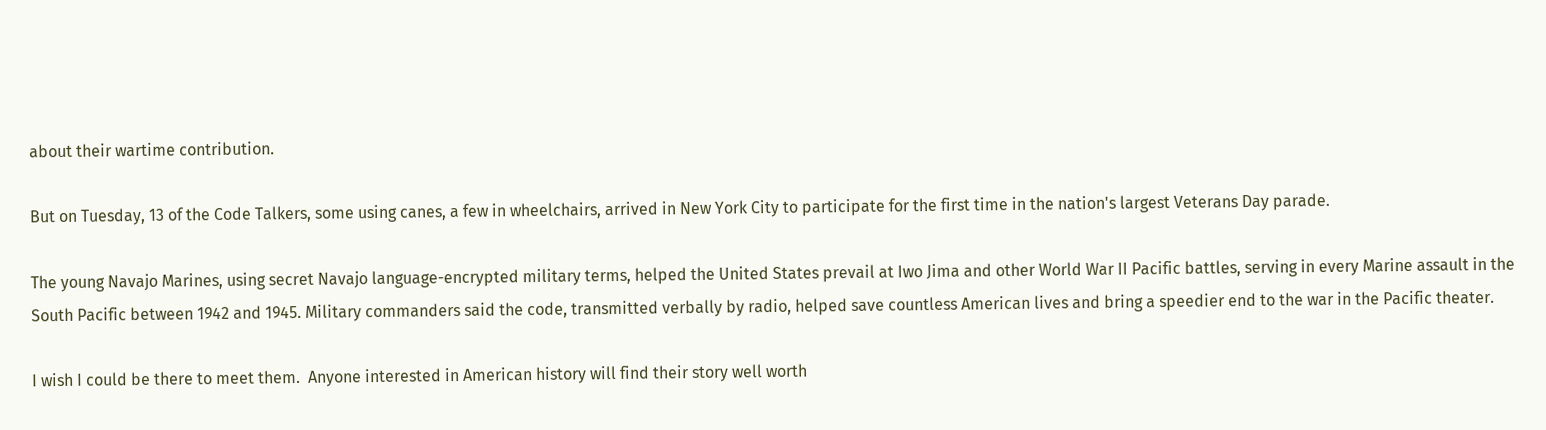about their wartime contribution.

But on Tuesday, 13 of the Code Talkers, some using canes, a few in wheelchairs, arrived in New York City to participate for the first time in the nation's largest Veterans Day parade.

The young Navajo Marines, using secret Navajo language-encrypted military terms, helped the United States prevail at Iwo Jima and other World War II Pacific battles, serving in every Marine assault in the South Pacific between 1942 and 1945. Military commanders said the code, transmitted verbally by radio, helped save countless American lives and bring a speedier end to the war in the Pacific theater.

I wish I could be there to meet them.  Anyone interested in American history will find their story well worth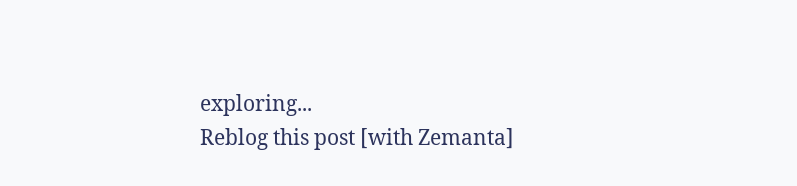exploring...
Reblog this post [with Zemanta]